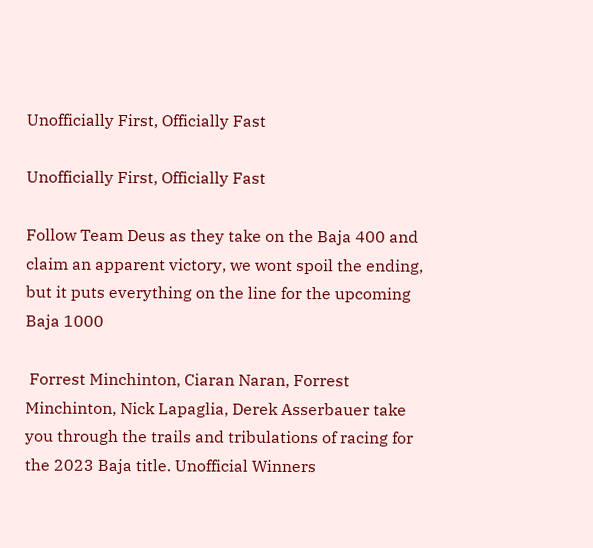Unofficially First, Officially Fast

Unofficially First, Officially Fast

Follow Team Deus as they take on the Baja 400 and claim an apparent victory, we wont spoil the ending, but it puts everything on the line for the upcoming Baja 1000

 Forrest Minchinton, Ciaran Naran, Forrest Minchinton, Nick Lapaglia, Derek Asserbauer take you through the trails and tribulations of racing for the 2023 Baja title. Unofficial Winners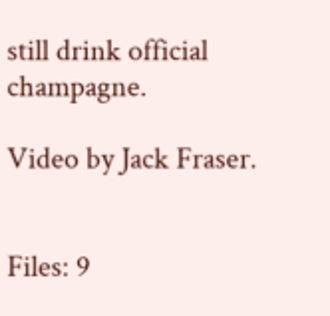still drink official champagne.

Video by Jack Fraser.


Files: 9